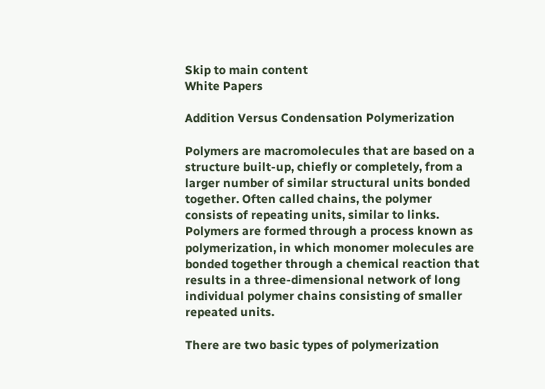Skip to main content
White Papers

Addition Versus Condensation Polymerization

Polymers are macromolecules that are based on a structure built-up, chiefly or completely, from a larger number of similar structural units bonded together. Often called chains, the polymer consists of repeating units, similar to links. Polymers are formed through a process known as polymerization, in which monomer molecules are bonded together through a chemical reaction that results in a three-dimensional network of long individual polymer chains consisting of smaller repeated units.

There are two basic types of polymerization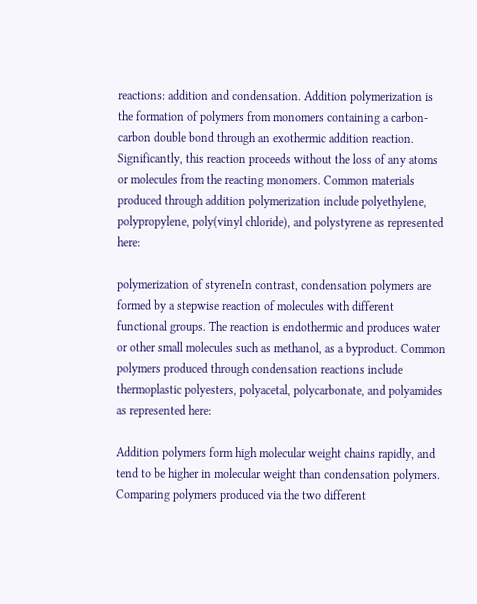reactions: addition and condensation. Addition polymerization is the formation of polymers from monomers containing a carbon-carbon double bond through an exothermic addition reaction. Significantly, this reaction proceeds without the loss of any atoms or molecules from the reacting monomers. Common materials produced through addition polymerization include polyethylene, polypropylene, poly(vinyl chloride), and polystyrene as represented here:

polymerization of styreneIn contrast, condensation polymers are formed by a stepwise reaction of molecules with different functional groups. The reaction is endothermic and produces water or other small molecules such as methanol, as a byproduct. Common polymers produced through condensation reactions include thermoplastic polyesters, polyacetal, polycarbonate, and polyamides as represented here:

Addition polymers form high molecular weight chains rapidly, and tend to be higher in molecular weight than condensation polymers. Comparing polymers produced via the two different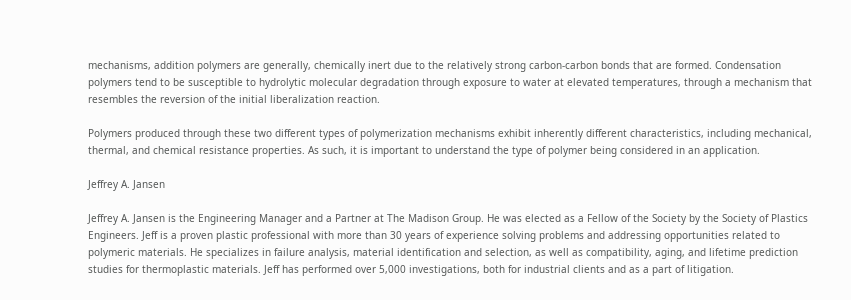mechanisms, addition polymers are generally, chemically inert due to the relatively strong carbon-carbon bonds that are formed. Condensation polymers tend to be susceptible to hydrolytic molecular degradation through exposure to water at elevated temperatures, through a mechanism that resembles the reversion of the initial liberalization reaction.

Polymers produced through these two different types of polymerization mechanisms exhibit inherently different characteristics, including mechanical, thermal, and chemical resistance properties. As such, it is important to understand the type of polymer being considered in an application.

Jeffrey A. Jansen

Jeffrey A. Jansen is the Engineering Manager and a Partner at The Madison Group. He was elected as a Fellow of the Society by the Society of Plastics Engineers. Jeff is a proven plastic professional with more than 30 years of experience solving problems and addressing opportunities related to polymeric materials. He specializes in failure analysis, material identification and selection, as well as compatibility, aging, and lifetime prediction studies for thermoplastic materials. Jeff has performed over 5,000 investigations, both for industrial clients and as a part of litigation.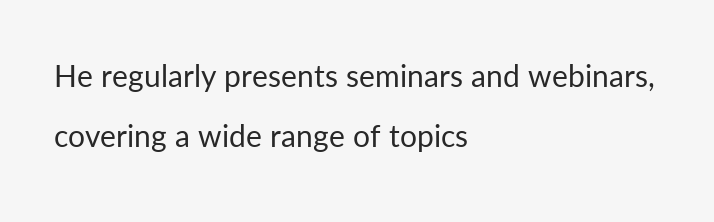He regularly presents seminars and webinars, covering a wide range of topics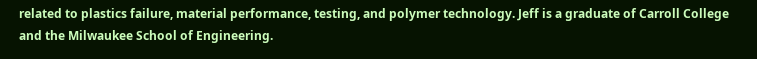related to plastics failure, material performance, testing, and polymer technology. Jeff is a graduate of Carroll College and the Milwaukee School of Engineering.